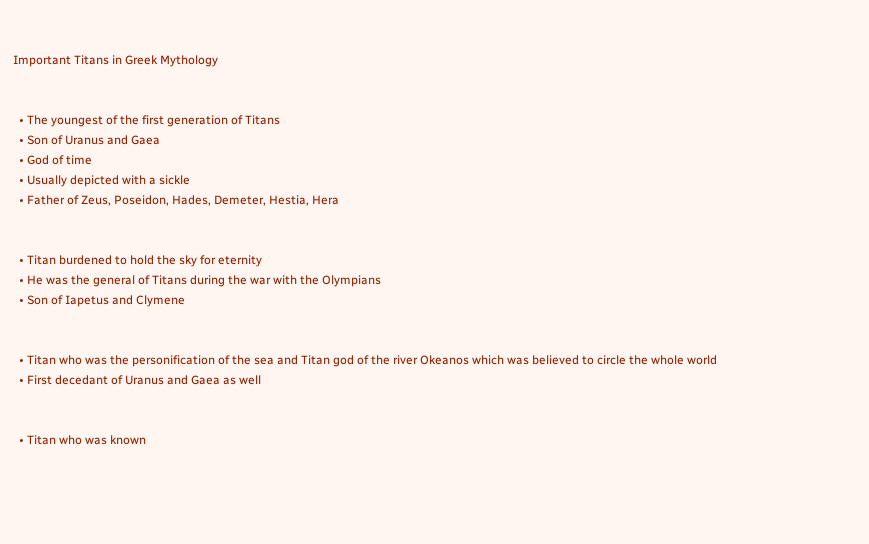Important Titans in Greek Mythology


  • The youngest of the first generation of Titans
  • Son of Uranus and Gaea
  • God of time
  • Usually depicted with a sickle
  • Father of Zeus, Poseidon, Hades, Demeter, Hestia, Hera


  • Titan burdened to hold the sky for eternity
  • He was the general of Titans during the war with the Olympians
  • Son of Iapetus and Clymene


  • Titan who was the personification of the sea and Titan god of the river Okeanos which was believed to circle the whole world
  • First decedant of Uranus and Gaea as well


  • Titan who was known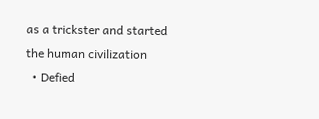as a trickster and started the human civilization
  • Defied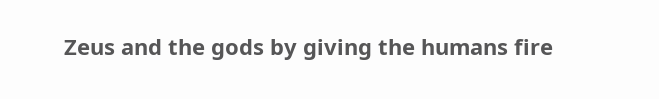Zeus and the gods by giving the humans fire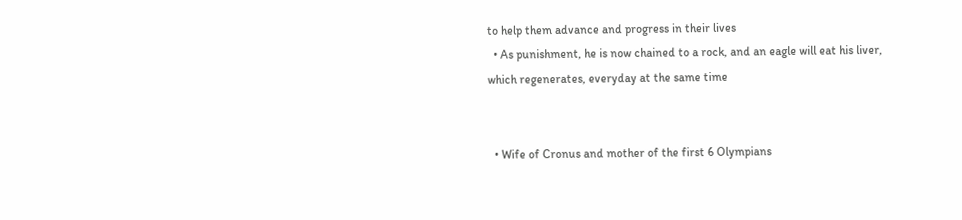to help them advance and progress in their lives
  • As punishment, he is now chained to a rock, and an eagle will eat his liver, which regenerates, everyday at the same time


  • Wife of Cronus and mother of the first 6 Olympians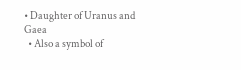• Daughter of Uranus and Gaea
  • Also a symbol of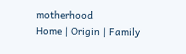motherhood
Home | Origin | Family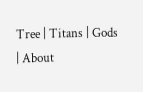Tree | Titans | Gods | About